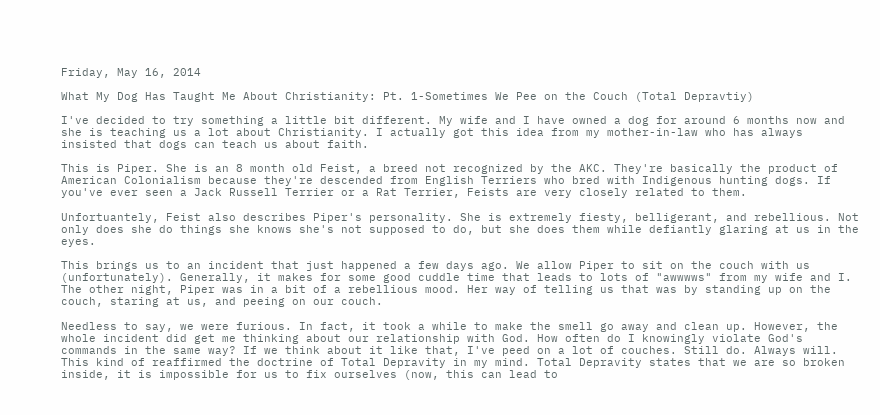Friday, May 16, 2014

What My Dog Has Taught Me About Christianity: Pt. 1-Sometimes We Pee on the Couch (Total Depravtiy)

I've decided to try something a little bit different. My wife and I have owned a dog for around 6 months now and she is teaching us a lot about Christianity. I actually got this idea from my mother-in-law who has always insisted that dogs can teach us about faith.

This is Piper. She is an 8 month old Feist, a breed not recognized by the AKC. They're basically the product of American Colonialism because they're descended from English Terriers who bred with Indigenous hunting dogs. If you've ever seen a Jack Russell Terrier or a Rat Terrier, Feists are very closely related to them.

Unfortuantely, Feist also describes Piper's personality. She is extremely fiesty, belligerant, and rebellious. Not only does she do things she knows she's not supposed to do, but she does them while defiantly glaring at us in the eyes.

This brings us to an incident that just happened a few days ago. We allow Piper to sit on the couch with us (unfortunately). Generally, it makes for some good cuddle time that leads to lots of "awwwws" from my wife and I. The other night, Piper was in a bit of a rebellious mood. Her way of telling us that was by standing up on the couch, staring at us, and peeing on our couch.

Needless to say, we were furious. In fact, it took a while to make the smell go away and clean up. However, the whole incident did get me thinking about our relationship with God. How often do I knowingly violate God's commands in the same way? If we think about it like that, I've peed on a lot of couches. Still do. Always will. This kind of reaffirmed the doctrine of Total Depravity in my mind. Total Depravity states that we are so broken inside, it is impossible for us to fix ourselves (now, this can lead to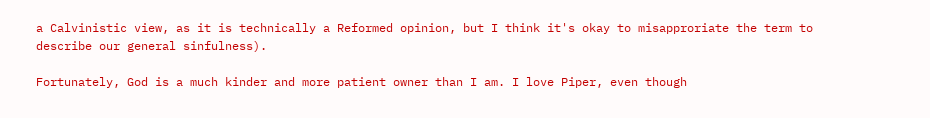a Calvinistic view, as it is technically a Reformed opinion, but I think it's okay to misapproriate the term to describe our general sinfulness).

Fortunately, God is a much kinder and more patient owner than I am. I love Piper, even though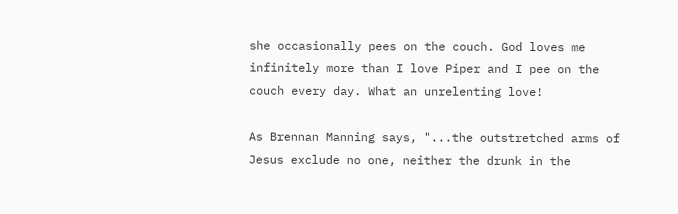she occasionally pees on the couch. God loves me infinitely more than I love Piper and I pee on the couch every day. What an unrelenting love!

As Brennan Manning says, "...the outstretched arms of Jesus exclude no one, neither the drunk in the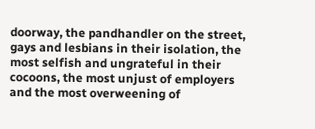doorway, the pandhandler on the street, gays and lesbians in their isolation, the most selfish and ungrateful in their cocoons, the most unjust of employers and the most overweening of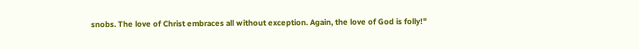snobs. The love of Christ embraces all without exception. Again, the love of God is folly!"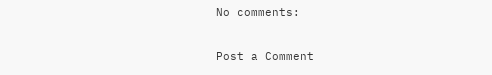No comments:

Post a Comment